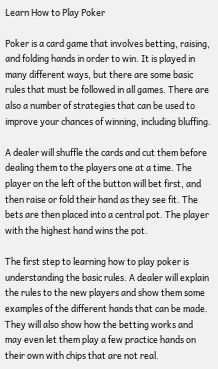Learn How to Play Poker

Poker is a card game that involves betting, raising, and folding hands in order to win. It is played in many different ways, but there are some basic rules that must be followed in all games. There are also a number of strategies that can be used to improve your chances of winning, including bluffing.

A dealer will shuffle the cards and cut them before dealing them to the players one at a time. The player on the left of the button will bet first, and then raise or fold their hand as they see fit. The bets are then placed into a central pot. The player with the highest hand wins the pot.

The first step to learning how to play poker is understanding the basic rules. A dealer will explain the rules to the new players and show them some examples of the different hands that can be made. They will also show how the betting works and may even let them play a few practice hands on their own with chips that are not real.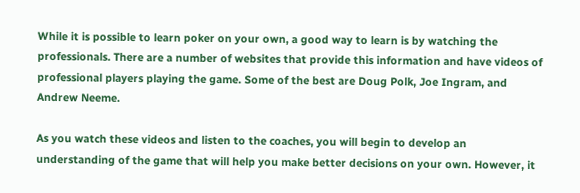While it is possible to learn poker on your own, a good way to learn is by watching the professionals. There are a number of websites that provide this information and have videos of professional players playing the game. Some of the best are Doug Polk, Joe Ingram, and Andrew Neeme.

As you watch these videos and listen to the coaches, you will begin to develop an understanding of the game that will help you make better decisions on your own. However, it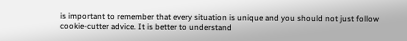is important to remember that every situation is unique and you should not just follow cookie-cutter advice. It is better to understand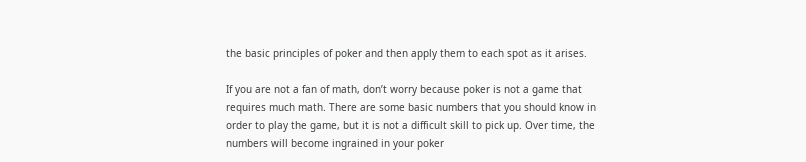the basic principles of poker and then apply them to each spot as it arises.

If you are not a fan of math, don’t worry because poker is not a game that requires much math. There are some basic numbers that you should know in order to play the game, but it is not a difficult skill to pick up. Over time, the numbers will become ingrained in your poker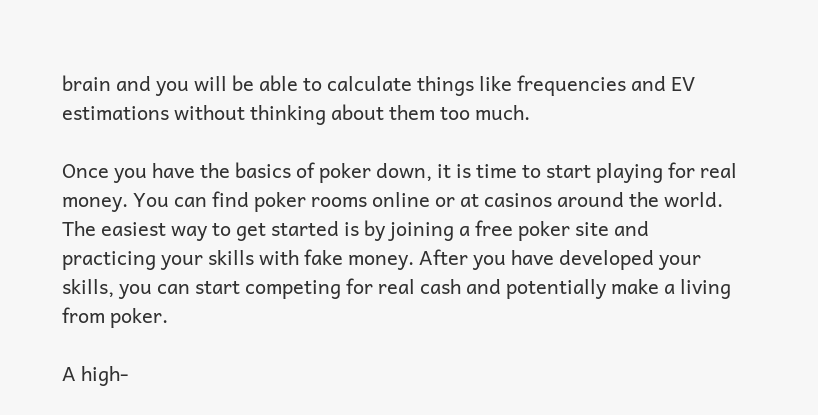brain and you will be able to calculate things like frequencies and EV estimations without thinking about them too much.

Once you have the basics of poker down, it is time to start playing for real money. You can find poker rooms online or at casinos around the world. The easiest way to get started is by joining a free poker site and practicing your skills with fake money. After you have developed your skills, you can start competing for real cash and potentially make a living from poker.

A high-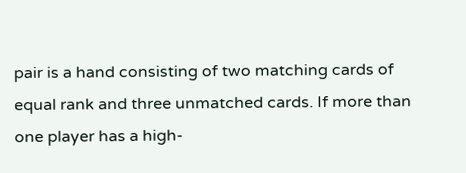pair is a hand consisting of two matching cards of equal rank and three unmatched cards. If more than one player has a high-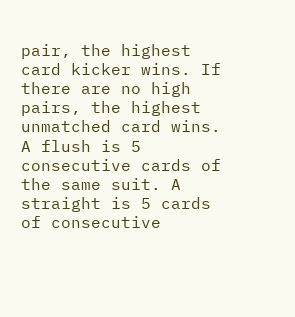pair, the highest card kicker wins. If there are no high pairs, the highest unmatched card wins. A flush is 5 consecutive cards of the same suit. A straight is 5 cards of consecutive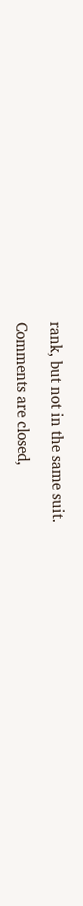rank, but not in the same suit.

Comments are closed,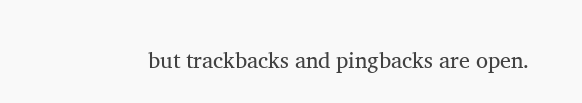but trackbacks and pingbacks are open.